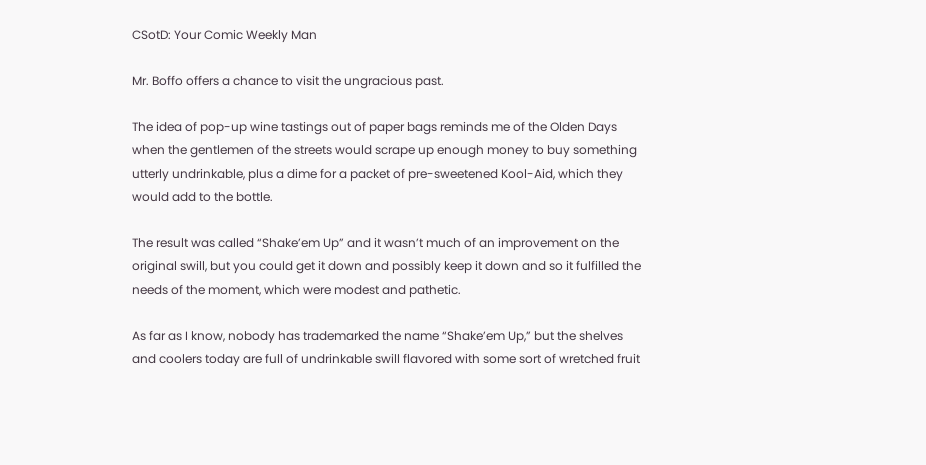CSotD: Your Comic Weekly Man

Mr. Boffo offers a chance to visit the ungracious past.

The idea of pop-up wine tastings out of paper bags reminds me of the Olden Days when the gentlemen of the streets would scrape up enough money to buy something utterly undrinkable, plus a dime for a packet of pre-sweetened Kool-Aid, which they would add to the bottle.

The result was called “Shake’em Up” and it wasn’t much of an improvement on the original swill, but you could get it down and possibly keep it down and so it fulfilled the needs of the moment, which were modest and pathetic.

As far as I know, nobody has trademarked the name “Shake’em Up,” but the shelves and coolers today are full of undrinkable swill flavored with some sort of wretched fruit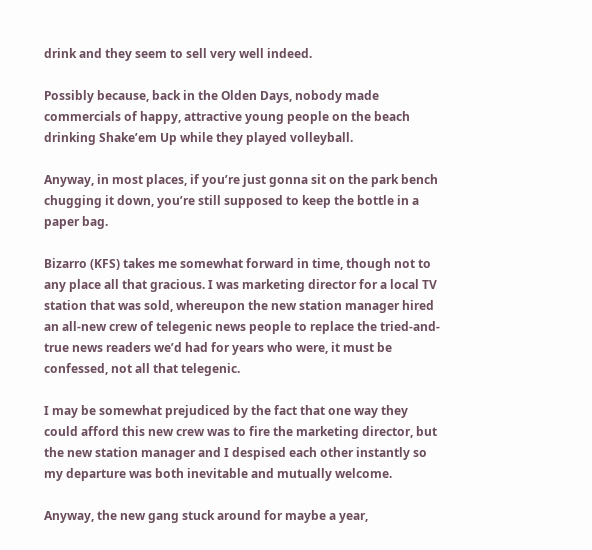drink and they seem to sell very well indeed.

Possibly because, back in the Olden Days, nobody made commercials of happy, attractive young people on the beach drinking Shake’em Up while they played volleyball.

Anyway, in most places, if you’re just gonna sit on the park bench chugging it down, you’re still supposed to keep the bottle in a paper bag.

Bizarro (KFS) takes me somewhat forward in time, though not to any place all that gracious. I was marketing director for a local TV station that was sold, whereupon the new station manager hired an all-new crew of telegenic news people to replace the tried-and-true news readers we’d had for years who were, it must be confessed, not all that telegenic.

I may be somewhat prejudiced by the fact that one way they could afford this new crew was to fire the marketing director, but the new station manager and I despised each other instantly so my departure was both inevitable and mutually welcome.

Anyway, the new gang stuck around for maybe a year,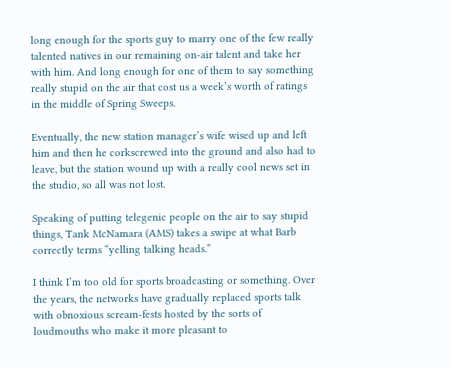long enough for the sports guy to marry one of the few really talented natives in our remaining on-air talent and take her with him. And long enough for one of them to say something really stupid on the air that cost us a week’s worth of ratings in the middle of Spring Sweeps.

Eventually, the new station manager’s wife wised up and left him and then he corkscrewed into the ground and also had to leave, but the station wound up with a really cool news set in the studio, so all was not lost.

Speaking of putting telegenic people on the air to say stupid things, Tank McNamara (AMS) takes a swipe at what Barb correctly terms “yelling talking heads.”

I think I’m too old for sports broadcasting or something. Over the years, the networks have gradually replaced sports talk with obnoxious scream-fests hosted by the sorts of loudmouths who make it more pleasant to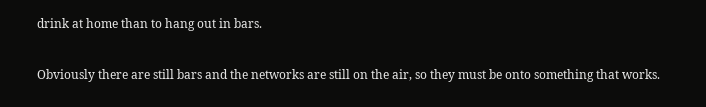drink at home than to hang out in bars.

Obviously there are still bars and the networks are still on the air, so they must be onto something that works.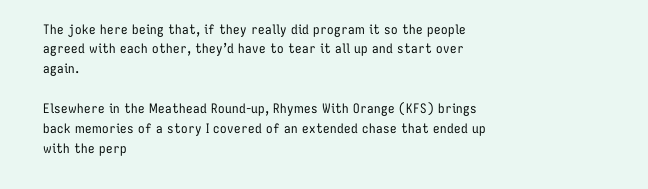The joke here being that, if they really did program it so the people agreed with each other, they’d have to tear it all up and start over again.

Elsewhere in the Meathead Round-up, Rhymes With Orange (KFS) brings back memories of a story I covered of an extended chase that ended up with the perp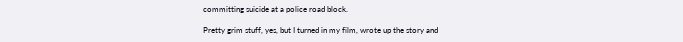committing suicide at a police road block.

Pretty grim stuff, yes, but I turned in my film, wrote up the story and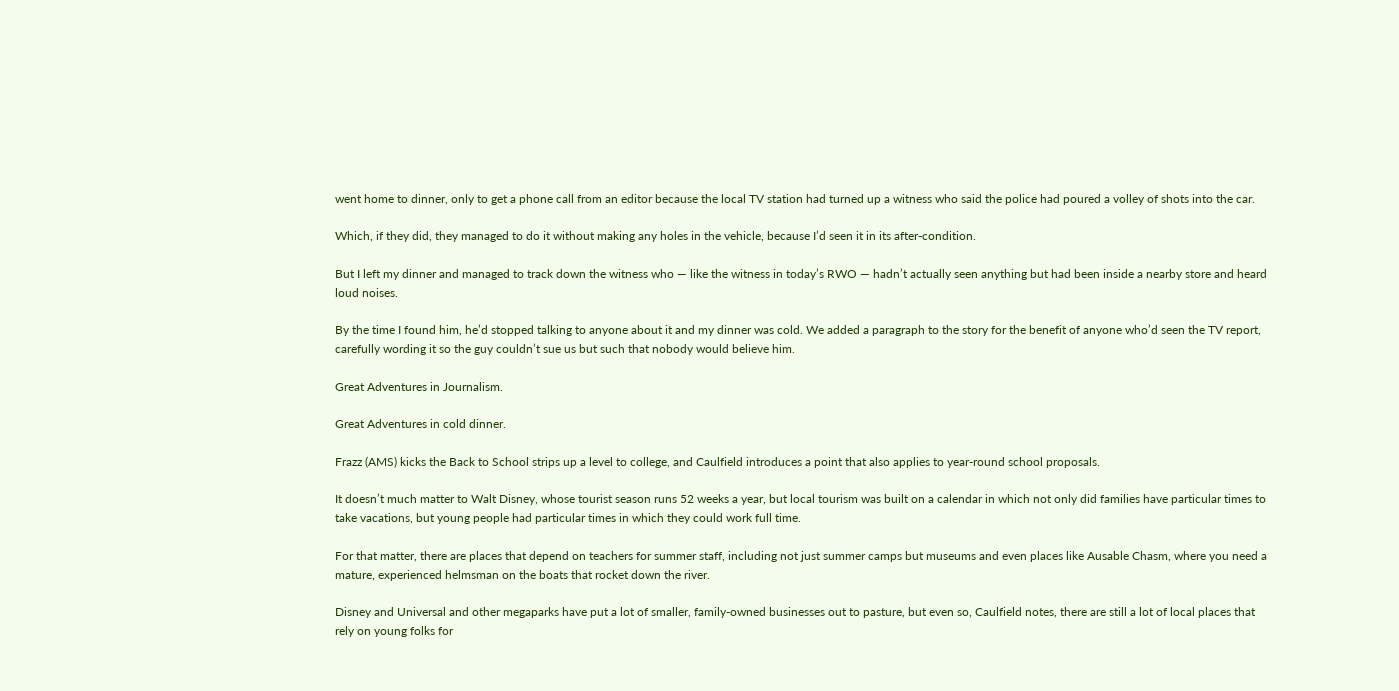went home to dinner, only to get a phone call from an editor because the local TV station had turned up a witness who said the police had poured a volley of shots into the car.

Which, if they did, they managed to do it without making any holes in the vehicle, because I’d seen it in its after-condition.

But I left my dinner and managed to track down the witness who — like the witness in today’s RWO — hadn’t actually seen anything but had been inside a nearby store and heard loud noises.

By the time I found him, he’d stopped talking to anyone about it and my dinner was cold. We added a paragraph to the story for the benefit of anyone who’d seen the TV report, carefully wording it so the guy couldn’t sue us but such that nobody would believe him.

Great Adventures in Journalism.

Great Adventures in cold dinner.

Frazz (AMS) kicks the Back to School strips up a level to college, and Caulfield introduces a point that also applies to year-round school proposals.

It doesn’t much matter to Walt Disney, whose tourist season runs 52 weeks a year, but local tourism was built on a calendar in which not only did families have particular times to take vacations, but young people had particular times in which they could work full time.

For that matter, there are places that depend on teachers for summer staff, including not just summer camps but museums and even places like Ausable Chasm, where you need a mature, experienced helmsman on the boats that rocket down the river.

Disney and Universal and other megaparks have put a lot of smaller, family-owned businesses out to pasture, but even so, Caulfield notes, there are still a lot of local places that rely on young folks for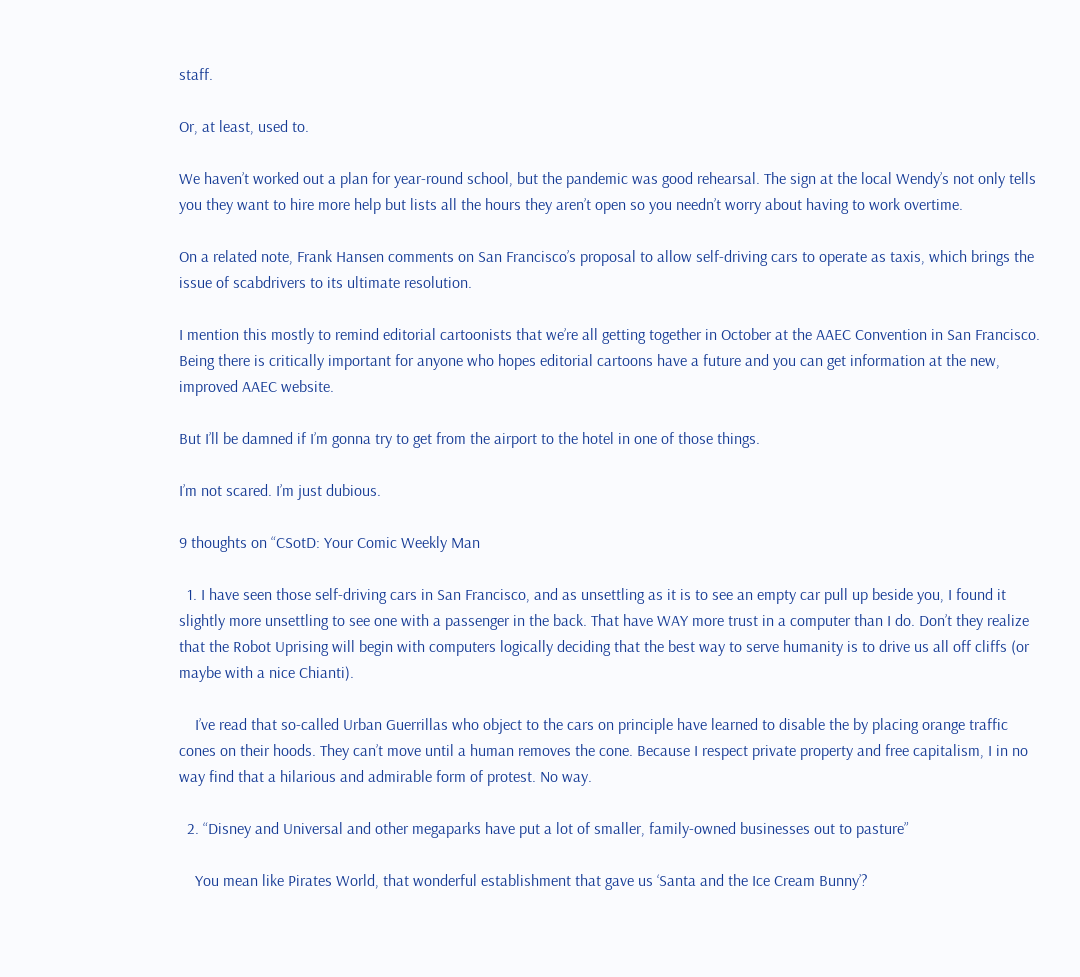staff.

Or, at least, used to.

We haven’t worked out a plan for year-round school, but the pandemic was good rehearsal. The sign at the local Wendy’s not only tells you they want to hire more help but lists all the hours they aren’t open so you needn’t worry about having to work overtime.

On a related note, Frank Hansen comments on San Francisco’s proposal to allow self-driving cars to operate as taxis, which brings the issue of scabdrivers to its ultimate resolution.

I mention this mostly to remind editorial cartoonists that we’re all getting together in October at the AAEC Convention in San Francisco. Being there is critically important for anyone who hopes editorial cartoons have a future and you can get information at the new, improved AAEC website.

But I’ll be damned if I’m gonna try to get from the airport to the hotel in one of those things.

I’m not scared. I’m just dubious.

9 thoughts on “CSotD: Your Comic Weekly Man

  1. I have seen those self-driving cars in San Francisco, and as unsettling as it is to see an empty car pull up beside you, I found it slightly more unsettling to see one with a passenger in the back. That have WAY more trust in a computer than I do. Don’t they realize that the Robot Uprising will begin with computers logically deciding that the best way to serve humanity is to drive us all off cliffs (or maybe with a nice Chianti).

    I’ve read that so-called Urban Guerrillas who object to the cars on principle have learned to disable the by placing orange traffic cones on their hoods. They can’t move until a human removes the cone. Because I respect private property and free capitalism, I in no way find that a hilarious and admirable form of protest. No way.

  2. “Disney and Universal and other megaparks have put a lot of smaller, family-owned businesses out to pasture”

    You mean like Pirates World, that wonderful establishment that gave us ‘Santa and the Ice Cream Bunny’?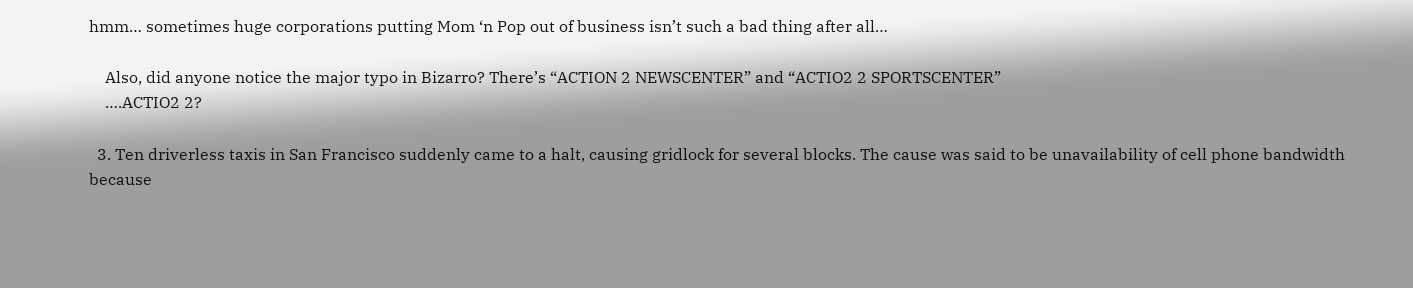hmm… sometimes huge corporations putting Mom ‘n Pop out of business isn’t such a bad thing after all…

    Also, did anyone notice the major typo in Bizarro? There’s “ACTION 2 NEWSCENTER” and “ACTIO2 2 SPORTSCENTER”
    ….ACTIO2 2?

  3. Ten driverless taxis in San Francisco suddenly came to a halt, causing gridlock for several blocks. The cause was said to be unavailability of cell phone bandwidth because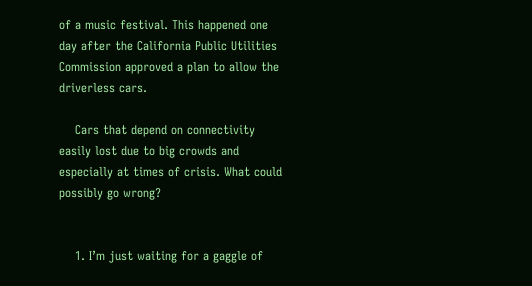of a music festival. This happened one day after the California Public Utilities Commission approved a plan to allow the driverless cars.

    Cars that depend on connectivity easily lost due to big crowds and especially at times of crisis. What could possibly go wrong?


    1. I’m just waiting for a gaggle of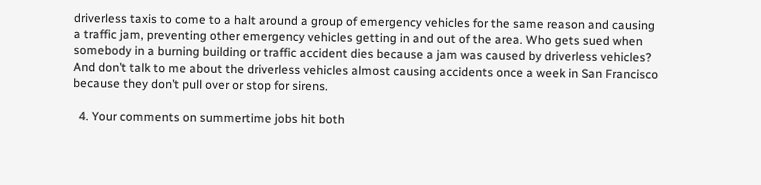driverless taxis to come to a halt around a group of emergency vehicles for the same reason and causing a traffic jam, preventing other emergency vehicles getting in and out of the area. Who gets sued when somebody in a burning building or traffic accident dies because a jam was caused by driverless vehicles? And don’t talk to me about the driverless vehicles almost causing accidents once a week in San Francisco because they don’t pull over or stop for sirens.

  4. Your comments on summertime jobs hit both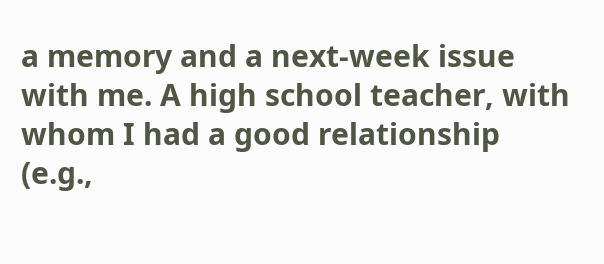a memory and a next-week issue with me. A high school teacher, with whom I had a good relationship (e.g.,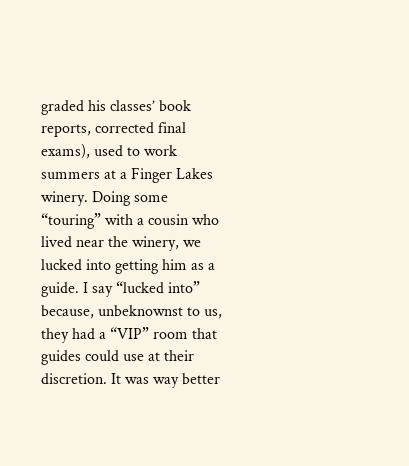graded his classes’ book reports, corrected final exams), used to work summers at a Finger Lakes winery. Doing some “touring” with a cousin who lived near the winery, we lucked into getting him as a guide. I say “lucked into” because, unbeknownst to us, they had a “VIP” room that guides could use at their discretion. It was way better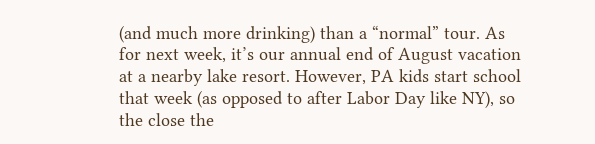(and much more drinking) than a “normal” tour. As for next week, it’s our annual end of August vacation at a nearby lake resort. However, PA kids start school that week (as opposed to after Labor Day like NY), so the close the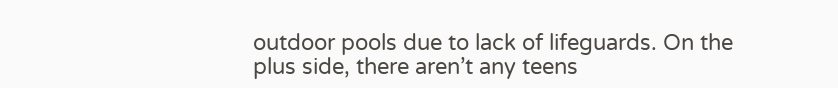outdoor pools due to lack of lifeguards. On the plus side, there aren’t any teens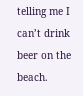telling me I can’t drink beer on the beach.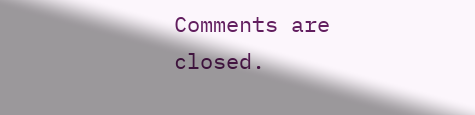Comments are closed.